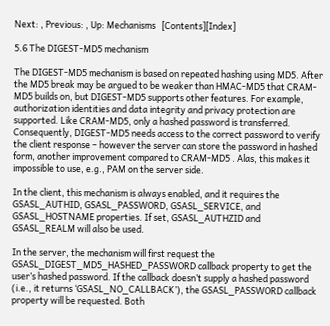Next: , Previous: , Up: Mechanisms   [Contents][Index]

5.6 The DIGEST-MD5 mechanism

The DIGEST-MD5 mechanism is based on repeated hashing using MD5. After the MD5 break may be argued to be weaker than HMAC-MD5 that CRAM-MD5 builds on, but DIGEST-MD5 supports other features. For example, authorization identities and data integrity and privacy protection are supported. Like CRAM-MD5, only a hashed password is transferred. Consequently, DIGEST-MD5 needs access to the correct password to verify the client response – however the server can store the password in hashed form, another improvement compared to CRAM-MD5 . Alas, this makes it impossible to use, e.g., PAM on the server side.

In the client, this mechanism is always enabled, and it requires the GSASL_AUTHID, GSASL_PASSWORD, GSASL_SERVICE, and GSASL_HOSTNAME properties. If set, GSASL_AUTHZID and GSASL_REALM will also be used.

In the server, the mechanism will first request the GSASL_DIGEST_MD5_HASHED_PASSWORD callback property to get the user’s hashed password. If the callback doesn’t supply a hashed password (i.e., it returns ‘GSASL_NO_CALLBACK’), the GSASL_PASSWORD callback property will be requested. Both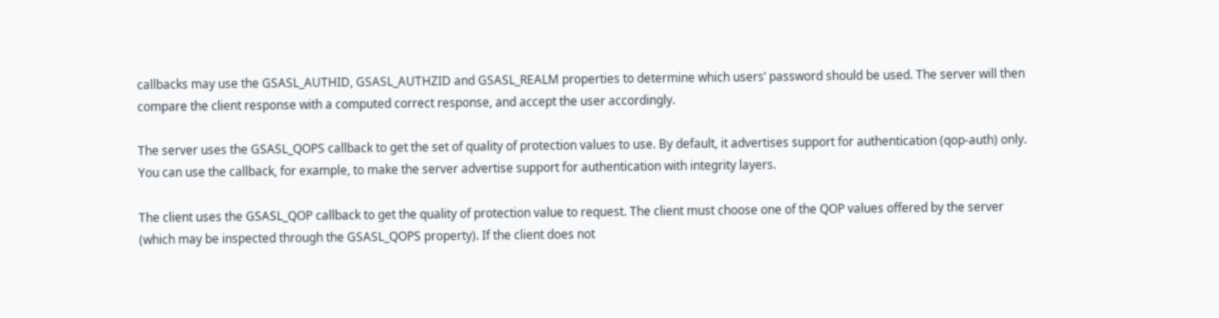callbacks may use the GSASL_AUTHID, GSASL_AUTHZID and GSASL_REALM properties to determine which users’ password should be used. The server will then compare the client response with a computed correct response, and accept the user accordingly.

The server uses the GSASL_QOPS callback to get the set of quality of protection values to use. By default, it advertises support for authentication (qop-auth) only. You can use the callback, for example, to make the server advertise support for authentication with integrity layers.

The client uses the GSASL_QOP callback to get the quality of protection value to request. The client must choose one of the QOP values offered by the server (which may be inspected through the GSASL_QOPS property). If the client does not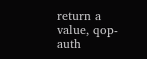return a value, qop-auth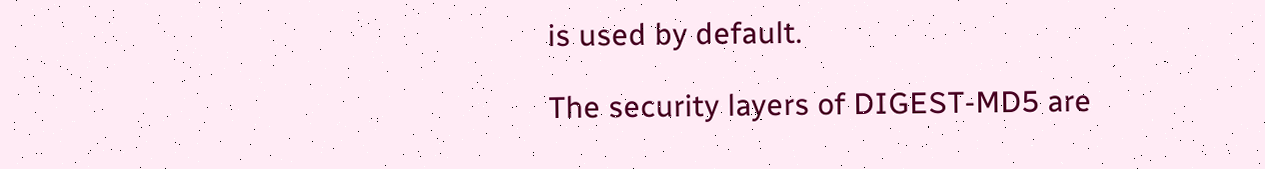is used by default.

The security layers of DIGEST-MD5 are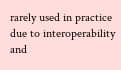rarely used in practice due to interoperability and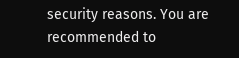security reasons. You are recommended to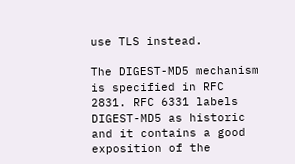use TLS instead.

The DIGEST-MD5 mechanism is specified in RFC 2831. RFC 6331 labels DIGEST-MD5 as historic and it contains a good exposition of the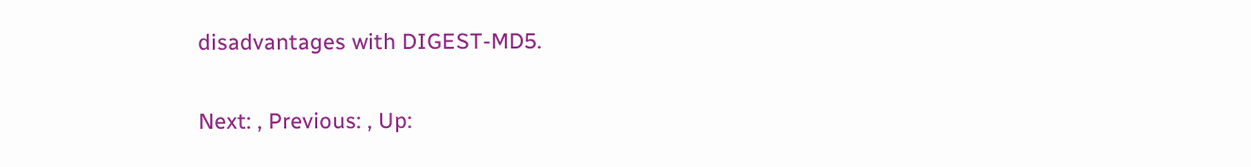disadvantages with DIGEST-MD5.

Next: , Previous: , Up: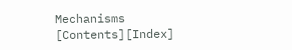Mechanisms   [Contents][Index]